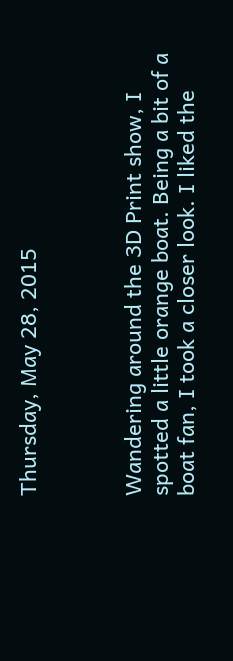Thursday, May 28, 2015



Wandering around the 3D Print show, I spotted a little orange boat. Being a bit of a boat fan, I took a closer look. I liked the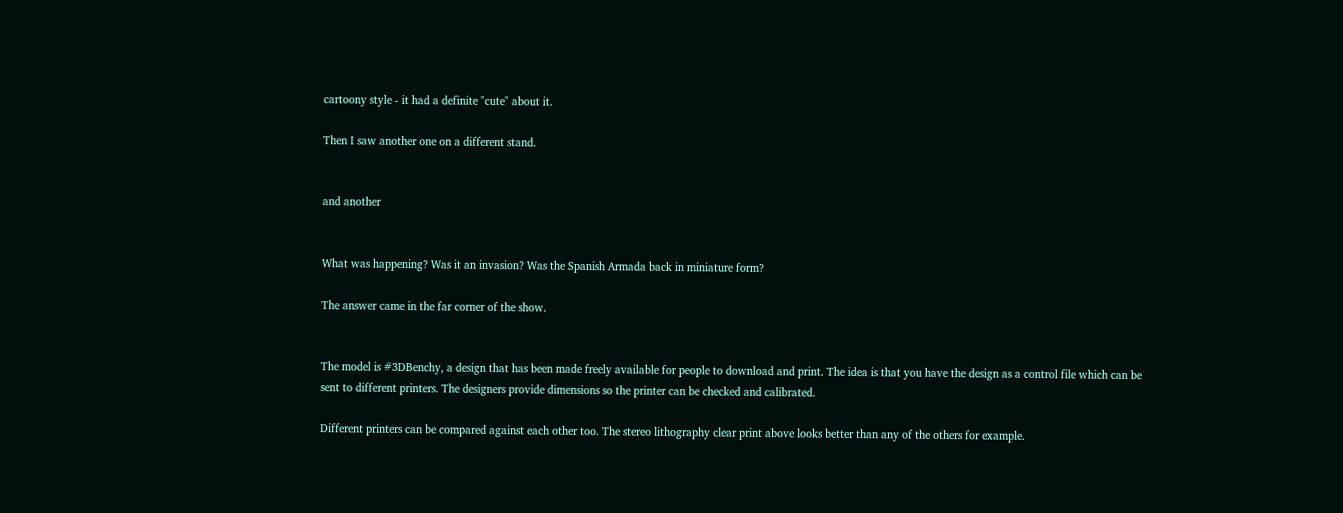cartoony style - it had a definite "cute" about it.

Then I saw another one on a different stand.


and another


What was happening? Was it an invasion? Was the Spanish Armada back in miniature form?

The answer came in the far corner of the show.


The model is #3DBenchy, a design that has been made freely available for people to download and print. The idea is that you have the design as a control file which can be sent to different printers. The designers provide dimensions so the printer can be checked and calibrated.

Different printers can be compared against each other too. The stereo lithography clear print above looks better than any of the others for example.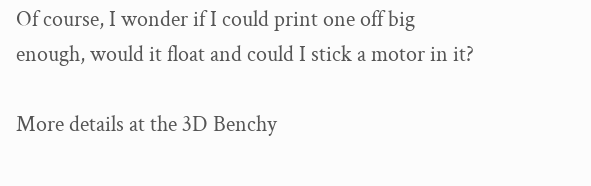Of course, I wonder if I could print one off big enough, would it float and could I stick a motor in it?

More details at the 3D Benchy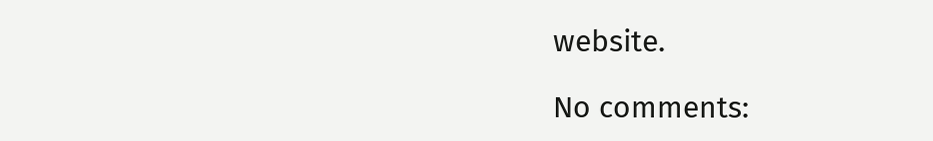website.

No comments: